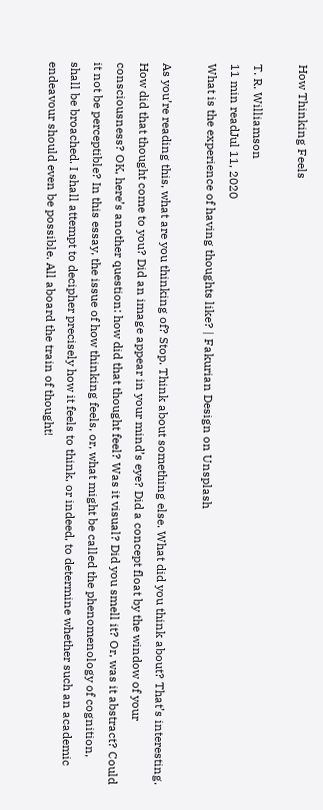How Thinking Feels

T. R. Williamson
11 min readJul 11, 2020
What is the experience of having thoughts like? | Fakurian Design on Unsplash

As you’re reading this, what are you thinking of? Stop. Think about something else. What did you think about? That’s interesting. How did that thought come to you? Did an image appear in your mind’s eye? Did a concept float by the window of your consciousness? OK, here’s another question: how did that thought feel? Was it visual? Did you smell it? Or, was it abstract? Could it not be perceptible? In this essay, the issue of how thinking feels, or, what might be called the phenomenology of cognition, shall be broached. I shall attempt to decipher precisely how it feels to think, or indeed, to determine whether such an academic endeavour should even be possible. All aboard the train of thought!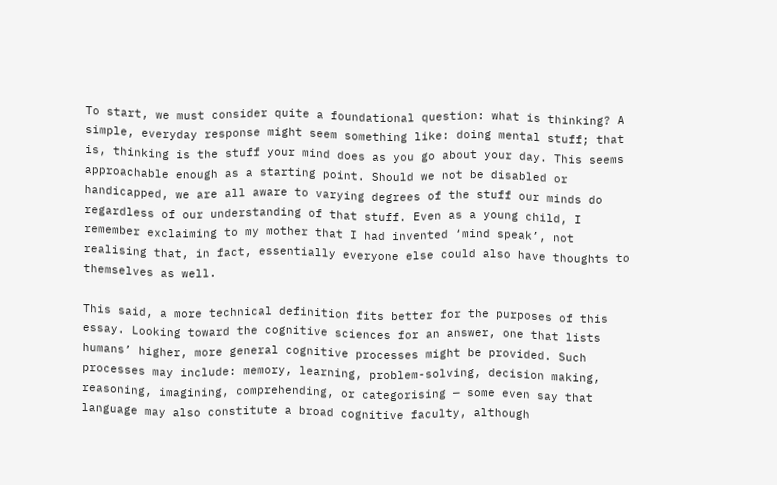To start, we must consider quite a foundational question: what is thinking? A simple, everyday response might seem something like: doing mental stuff; that is, thinking is the stuff your mind does as you go about your day. This seems approachable enough as a starting point. Should we not be disabled or handicapped, we are all aware to varying degrees of the stuff our minds do regardless of our understanding of that stuff. Even as a young child, I remember exclaiming to my mother that I had invented ‘mind speak’, not realising that, in fact, essentially everyone else could also have thoughts to themselves as well.

This said, a more technical definition fits better for the purposes of this essay. Looking toward the cognitive sciences for an answer, one that lists humans’ higher, more general cognitive processes might be provided. Such processes may include: memory, learning, problem-solving, decision making, reasoning, imagining, comprehending, or categorising — some even say that language may also constitute a broad cognitive faculty, although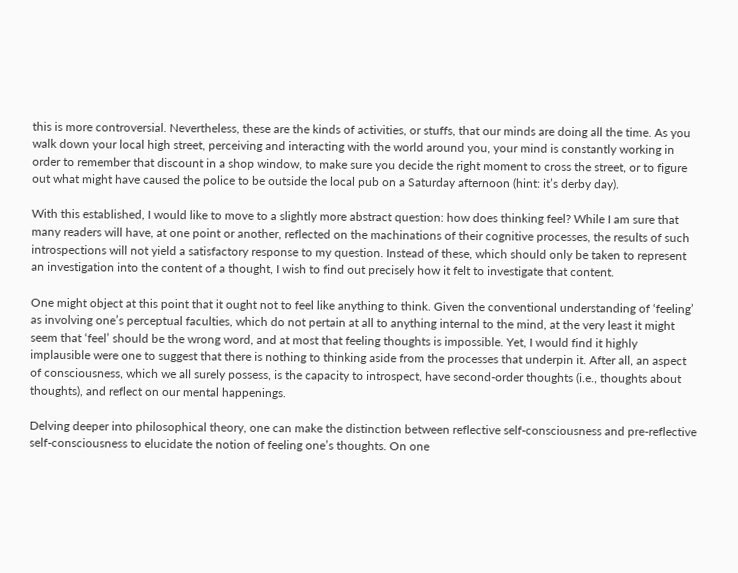this is more controversial. Nevertheless, these are the kinds of activities, or stuffs, that our minds are doing all the time. As you walk down your local high street, perceiving and interacting with the world around you, your mind is constantly working in order to remember that discount in a shop window, to make sure you decide the right moment to cross the street, or to figure out what might have caused the police to be outside the local pub on a Saturday afternoon (hint: it’s derby day).

With this established, I would like to move to a slightly more abstract question: how does thinking feel? While I am sure that many readers will have, at one point or another, reflected on the machinations of their cognitive processes, the results of such introspections will not yield a satisfactory response to my question. Instead of these, which should only be taken to represent an investigation into the content of a thought, I wish to find out precisely how it felt to investigate that content.

One might object at this point that it ought not to feel like anything to think. Given the conventional understanding of ‘feeling’ as involving one’s perceptual faculties, which do not pertain at all to anything internal to the mind, at the very least it might seem that ‘feel’ should be the wrong word, and at most that feeling thoughts is impossible. Yet, I would find it highly implausible were one to suggest that there is nothing to thinking aside from the processes that underpin it. After all, an aspect of consciousness, which we all surely possess, is the capacity to introspect, have second-order thoughts (i.e., thoughts about thoughts), and reflect on our mental happenings.

Delving deeper into philosophical theory, one can make the distinction between reflective self-consciousness and pre-reflective self-consciousness to elucidate the notion of feeling one’s thoughts. On one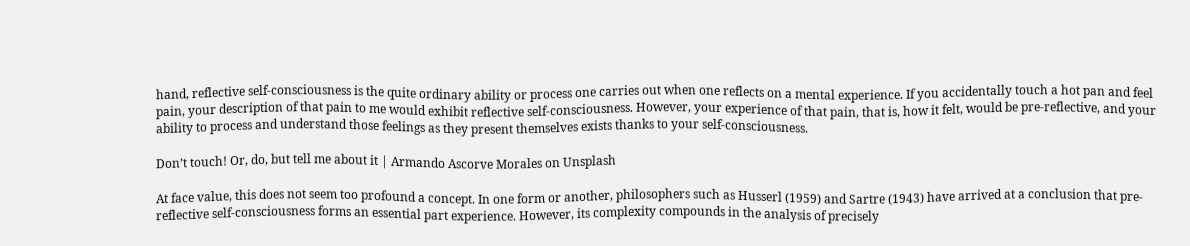hand, reflective self-consciousness is the quite ordinary ability or process one carries out when one reflects on a mental experience. If you accidentally touch a hot pan and feel pain, your description of that pain to me would exhibit reflective self-consciousness. However, your experience of that pain, that is, how it felt, would be pre-reflective, and your ability to process and understand those feelings as they present themselves exists thanks to your self-consciousness.

Don’t touch! Or, do, but tell me about it | Armando Ascorve Morales on Unsplash

At face value, this does not seem too profound a concept. In one form or another, philosophers such as Husserl (1959) and Sartre (1943) have arrived at a conclusion that pre-reflective self-consciousness forms an essential part experience. However, its complexity compounds in the analysis of precisely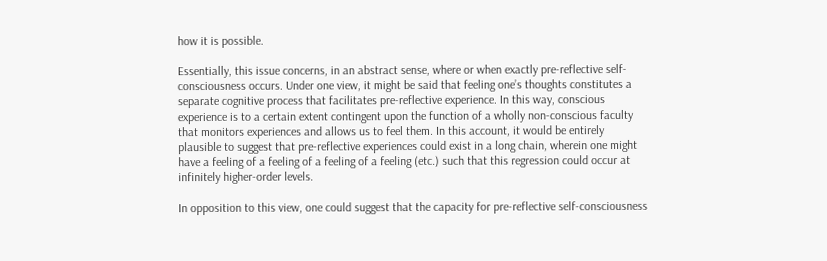how it is possible.

Essentially, this issue concerns, in an abstract sense, where or when exactly pre-reflective self-consciousness occurs. Under one view, it might be said that feeling one’s thoughts constitutes a separate cognitive process that facilitates pre-reflective experience. In this way, conscious experience is to a certain extent contingent upon the function of a wholly non-conscious faculty that monitors experiences and allows us to feel them. In this account, it would be entirely plausible to suggest that pre-reflective experiences could exist in a long chain, wherein one might have a feeling of a feeling of a feeling of a feeling (etc.) such that this regression could occur at infinitely higher-order levels.

In opposition to this view, one could suggest that the capacity for pre-reflective self-consciousness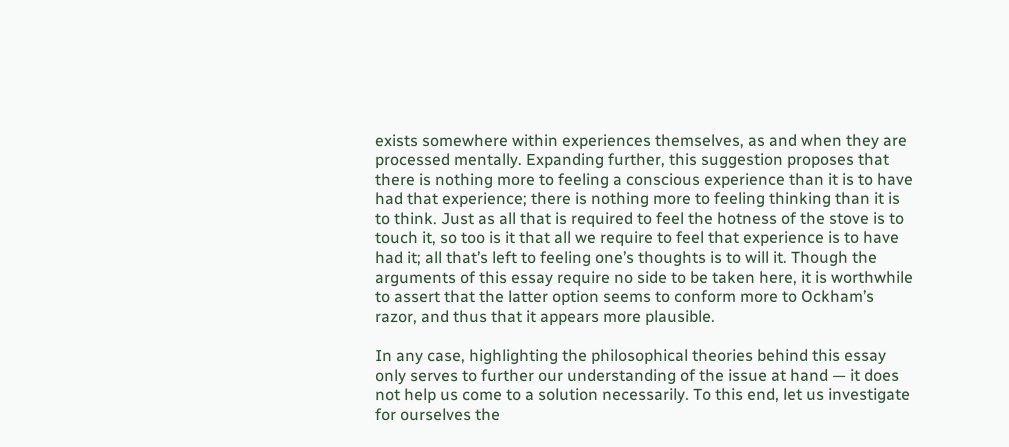exists somewhere within experiences themselves, as and when they are processed mentally. Expanding further, this suggestion proposes that there is nothing more to feeling a conscious experience than it is to have had that experience; there is nothing more to feeling thinking than it is to think. Just as all that is required to feel the hotness of the stove is to touch it, so too is it that all we require to feel that experience is to have had it; all that’s left to feeling one’s thoughts is to will it. Though the arguments of this essay require no side to be taken here, it is worthwhile to assert that the latter option seems to conform more to Ockham’s razor, and thus that it appears more plausible.

In any case, highlighting the philosophical theories behind this essay only serves to further our understanding of the issue at hand — it does not help us come to a solution necessarily. To this end, let us investigate for ourselves the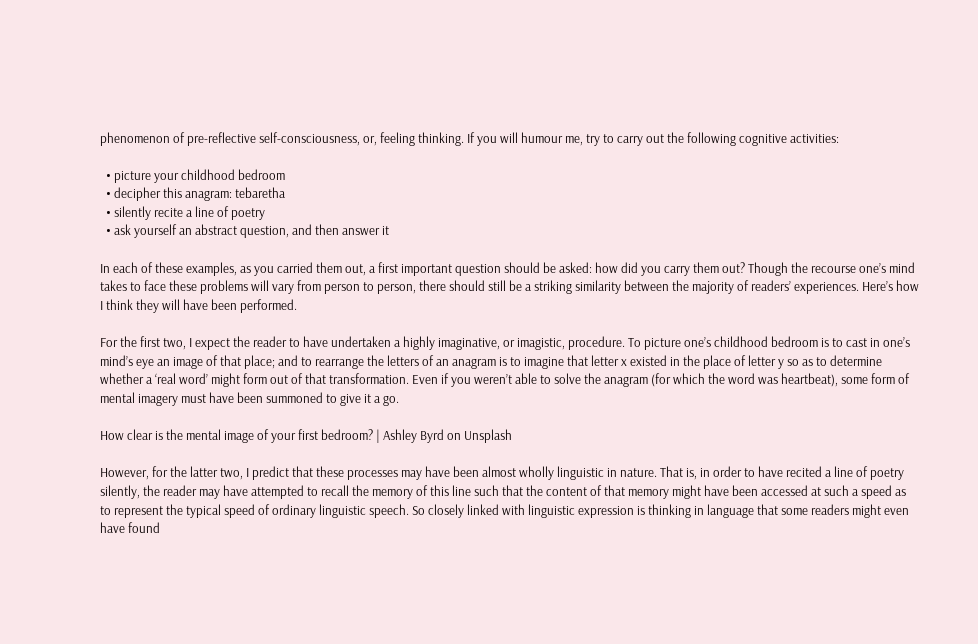phenomenon of pre-reflective self-consciousness, or, feeling thinking. If you will humour me, try to carry out the following cognitive activities:

  • picture your childhood bedroom
  • decipher this anagram: tebaretha
  • silently recite a line of poetry
  • ask yourself an abstract question, and then answer it

In each of these examples, as you carried them out, a first important question should be asked: how did you carry them out? Though the recourse one’s mind takes to face these problems will vary from person to person, there should still be a striking similarity between the majority of readers’ experiences. Here’s how I think they will have been performed.

For the first two, I expect the reader to have undertaken a highly imaginative, or imagistic, procedure. To picture one’s childhood bedroom is to cast in one’s mind’s eye an image of that place; and to rearrange the letters of an anagram is to imagine that letter x existed in the place of letter y so as to determine whether a ‘real word’ might form out of that transformation. Even if you weren’t able to solve the anagram (for which the word was heartbeat), some form of mental imagery must have been summoned to give it a go.

How clear is the mental image of your first bedroom? | Ashley Byrd on Unsplash

However, for the latter two, I predict that these processes may have been almost wholly linguistic in nature. That is, in order to have recited a line of poetry silently, the reader may have attempted to recall the memory of this line such that the content of that memory might have been accessed at such a speed as to represent the typical speed of ordinary linguistic speech. So closely linked with linguistic expression is thinking in language that some readers might even have found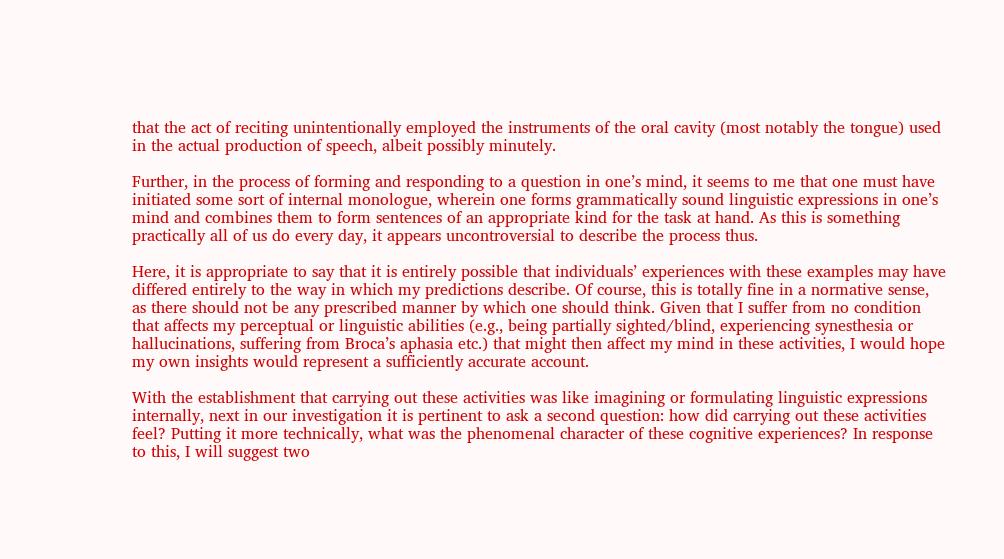that the act of reciting unintentionally employed the instruments of the oral cavity (most notably the tongue) used in the actual production of speech, albeit possibly minutely.

Further, in the process of forming and responding to a question in one’s mind, it seems to me that one must have initiated some sort of internal monologue, wherein one forms grammatically sound linguistic expressions in one’s mind and combines them to form sentences of an appropriate kind for the task at hand. As this is something practically all of us do every day, it appears uncontroversial to describe the process thus.

Here, it is appropriate to say that it is entirely possible that individuals’ experiences with these examples may have differed entirely to the way in which my predictions describe. Of course, this is totally fine in a normative sense, as there should not be any prescribed manner by which one should think. Given that I suffer from no condition that affects my perceptual or linguistic abilities (e.g., being partially sighted/blind, experiencing synesthesia or hallucinations, suffering from Broca’s aphasia etc.) that might then affect my mind in these activities, I would hope my own insights would represent a sufficiently accurate account.

With the establishment that carrying out these activities was like imagining or formulating linguistic expressions internally, next in our investigation it is pertinent to ask a second question: how did carrying out these activities feel? Putting it more technically, what was the phenomenal character of these cognitive experiences? In response to this, I will suggest two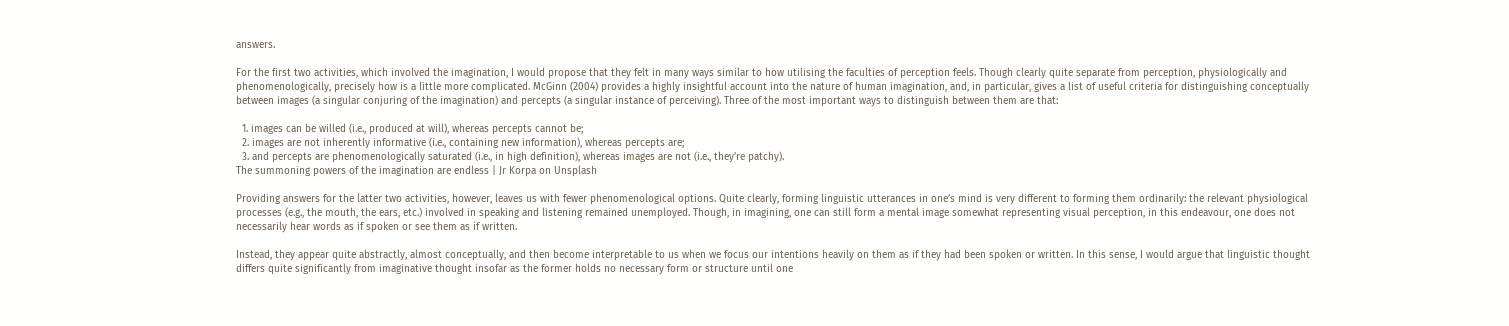answers.

For the first two activities, which involved the imagination, I would propose that they felt in many ways similar to how utilising the faculties of perception feels. Though clearly quite separate from perception, physiologically and phenomenologically, precisely how is a little more complicated. McGinn (2004) provides a highly insightful account into the nature of human imagination, and, in particular, gives a list of useful criteria for distinguishing conceptually between images (a singular conjuring of the imagination) and percepts (a singular instance of perceiving). Three of the most important ways to distinguish between them are that:

  1. images can be willed (i.e., produced at will), whereas percepts cannot be;
  2. images are not inherently informative (i.e., containing new information), whereas percepts are;
  3. and percepts are phenomenologically saturated (i.e., in high definition), whereas images are not (i.e., they’re patchy).
The summoning powers of the imagination are endless | Jr Korpa on Unsplash

Providing answers for the latter two activities, however, leaves us with fewer phenomenological options. Quite clearly, forming linguistic utterances in one’s mind is very different to forming them ordinarily: the relevant physiological processes (e.g., the mouth, the ears, etc.) involved in speaking and listening remained unemployed. Though, in imagining, one can still form a mental image somewhat representing visual perception, in this endeavour, one does not necessarily hear words as if spoken or see them as if written.

Instead, they appear quite abstractly, almost conceptually, and then become interpretable to us when we focus our intentions heavily on them as if they had been spoken or written. In this sense, I would argue that linguistic thought differs quite significantly from imaginative thought insofar as the former holds no necessary form or structure until one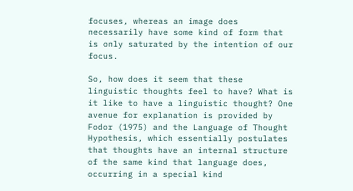focuses, whereas an image does necessarily have some kind of form that is only saturated by the intention of our focus.

So, how does it seem that these linguistic thoughts feel to have? What is it like to have a linguistic thought? One avenue for explanation is provided by Fodor (1975) and the Language of Thought Hypothesis, which essentially postulates that thoughts have an internal structure of the same kind that language does, occurring in a special kind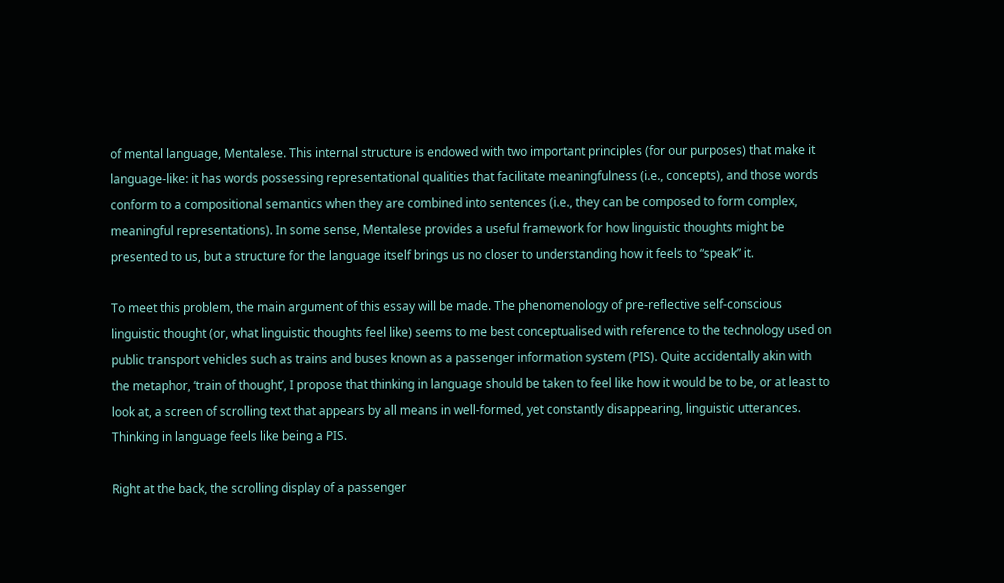of mental language, Mentalese. This internal structure is endowed with two important principles (for our purposes) that make it language-like: it has words possessing representational qualities that facilitate meaningfulness (i.e., concepts), and those words conform to a compositional semantics when they are combined into sentences (i.e., they can be composed to form complex, meaningful representations). In some sense, Mentalese provides a useful framework for how linguistic thoughts might be presented to us, but a structure for the language itself brings us no closer to understanding how it feels to “speak” it.

To meet this problem, the main argument of this essay will be made. The phenomenology of pre-reflective self-conscious linguistic thought (or, what linguistic thoughts feel like) seems to me best conceptualised with reference to the technology used on public transport vehicles such as trains and buses known as a passenger information system (PIS). Quite accidentally akin with the metaphor, ‘train of thought’, I propose that thinking in language should be taken to feel like how it would be to be, or at least to look at, a screen of scrolling text that appears by all means in well-formed, yet constantly disappearing, linguistic utterances. Thinking in language feels like being a PIS.

Right at the back, the scrolling display of a passenger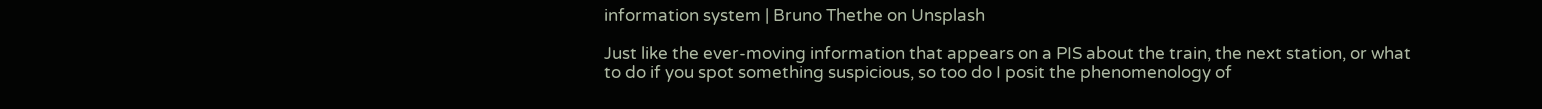information system | Bruno Thethe on Unsplash

Just like the ever-moving information that appears on a PIS about the train, the next station, or what to do if you spot something suspicious, so too do I posit the phenomenology of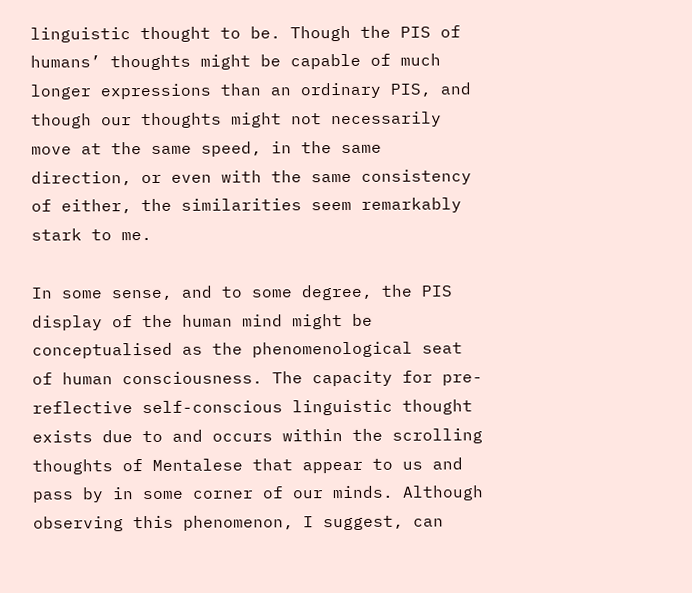linguistic thought to be. Though the PIS of humans’ thoughts might be capable of much longer expressions than an ordinary PIS, and though our thoughts might not necessarily move at the same speed, in the same direction, or even with the same consistency of either, the similarities seem remarkably stark to me.

In some sense, and to some degree, the PIS display of the human mind might be conceptualised as the phenomenological seat of human consciousness. The capacity for pre-reflective self-conscious linguistic thought exists due to and occurs within the scrolling thoughts of Mentalese that appear to us and pass by in some corner of our minds. Although observing this phenomenon, I suggest, can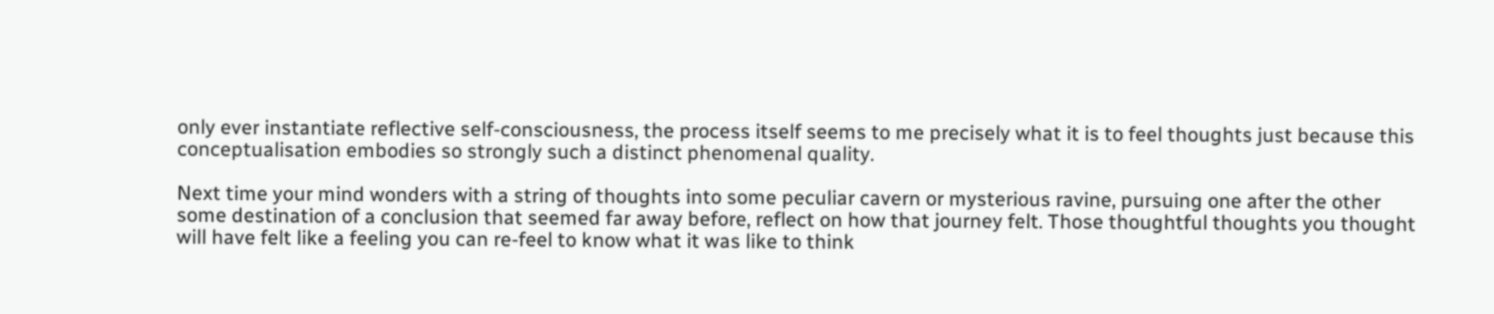only ever instantiate reflective self-consciousness, the process itself seems to me precisely what it is to feel thoughts just because this conceptualisation embodies so strongly such a distinct phenomenal quality.

Next time your mind wonders with a string of thoughts into some peculiar cavern or mysterious ravine, pursuing one after the other some destination of a conclusion that seemed far away before, reflect on how that journey felt. Those thoughtful thoughts you thought will have felt like a feeling you can re-feel to know what it was like to think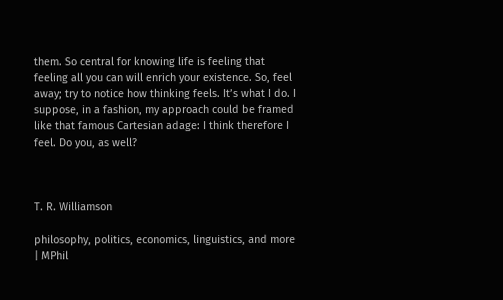them. So central for knowing life is feeling that feeling all you can will enrich your existence. So, feel away; try to notice how thinking feels. It’s what I do. I suppose, in a fashion, my approach could be framed like that famous Cartesian adage: I think therefore I feel. Do you, as well?



T. R. Williamson

philosophy, politics, economics, linguistics, and more | MPhil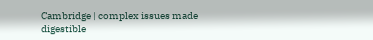Cambridge | complex issues made digestible